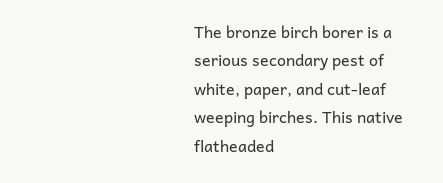The bronze birch borer is a serious secondary pest of white, paper, and cut-leaf weeping birches. This native flatheaded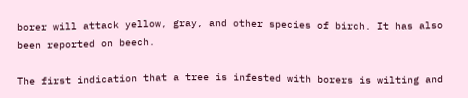borer will attack yellow, gray, and other species of birch. It has also been reported on beech.

The first indication that a tree is infested with borers is wilting and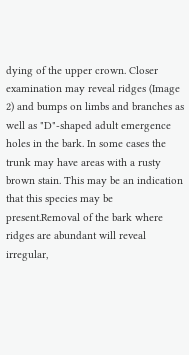dying of the upper crown. Closer examination may reveal ridges (Image 2) and bumps on limbs and branches as well as "D"-shaped adult emergence holes in the bark. In some cases the trunk may have areas with a rusty brown stain. This may be an indication that this species may be present.Removal of the bark where ridges are abundant will reveal irregular,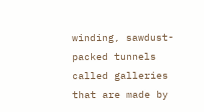winding, sawdust-packed tunnels called galleries that are made by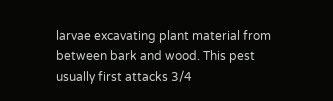larvae excavating plant material from between bark and wood. This pest usually first attacks 3/4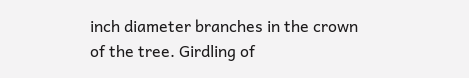inch diameter branches in the crown of the tree. Girdling of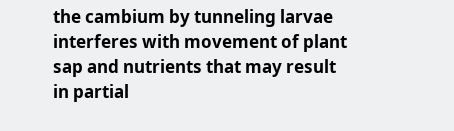the cambium by tunneling larvae interferes with movement of plant sap and nutrients that may result in partial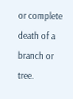or complete death of a branch or tree.